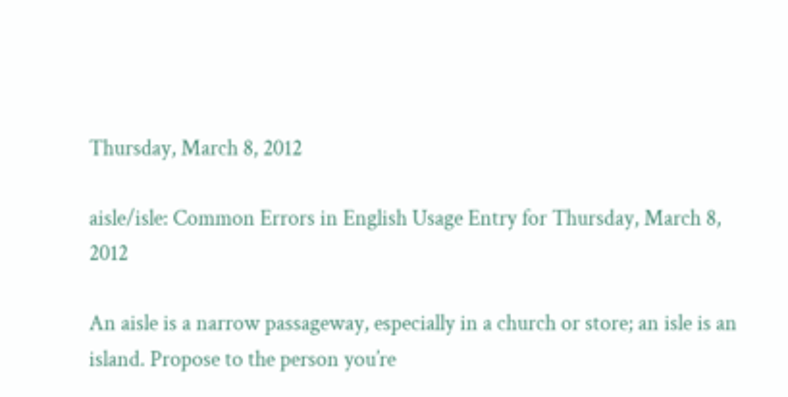Thursday, March 8, 2012

aisle/isle: Common Errors in English Usage Entry for Thursday, March 8, 2012

An aisle is a narrow passageway, especially in a church or store; an isle is an island. Propose to the person you’re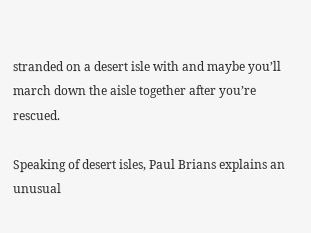stranded on a desert isle with and maybe you’ll march down the aisle together after you’re rescued.

Speaking of desert isles, Paul Brians explains an unusual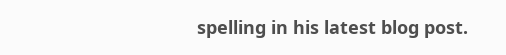spelling in his latest blog post.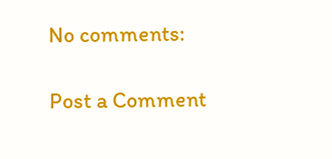No comments:

Post a Comment